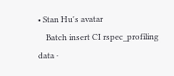• Stan Hu's avatar
    Batch insert CI rspec_profiling data ·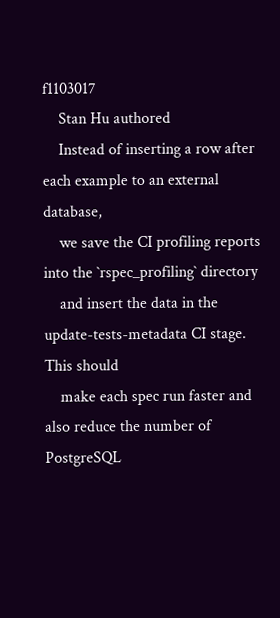f1103017
    Stan Hu authored
    Instead of inserting a row after each example to an external database,
    we save the CI profiling reports into the `rspec_profiling` directory
    and insert the data in the update-tests-metadata CI stage.  This should
    make each spec run faster and also reduce the number of PostgreSQL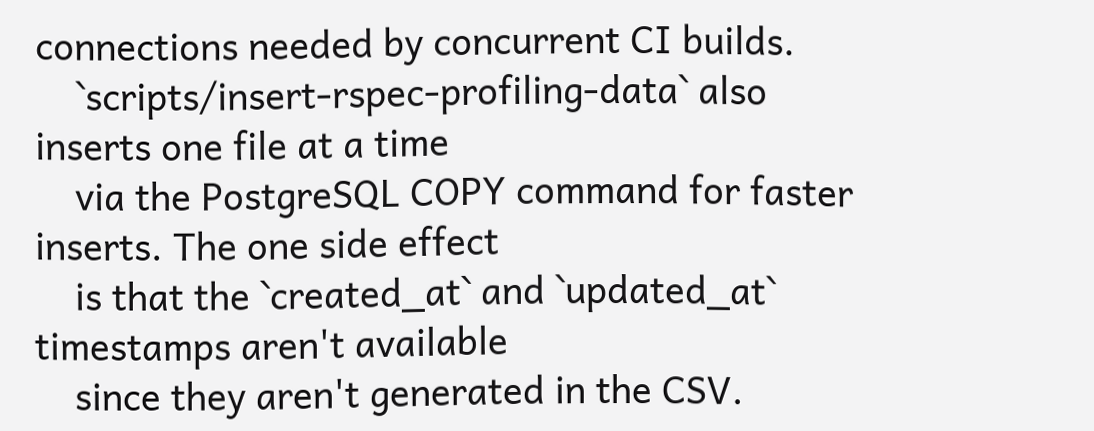connections needed by concurrent CI builds.
    `scripts/insert-rspec-profiling-data` also inserts one file at a time
    via the PostgreSQL COPY command for faster inserts. The one side effect
    is that the `created_at` and `updated_at` timestamps aren't available
    since they aren't generated in the CSV.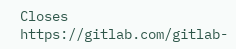Closes https://gitlab.com/gitlab-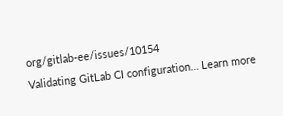org/gitlab-ee/issues/10154
Validating GitLab CI configuration… Learn more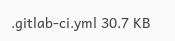.gitlab-ci.yml 30.7 KB